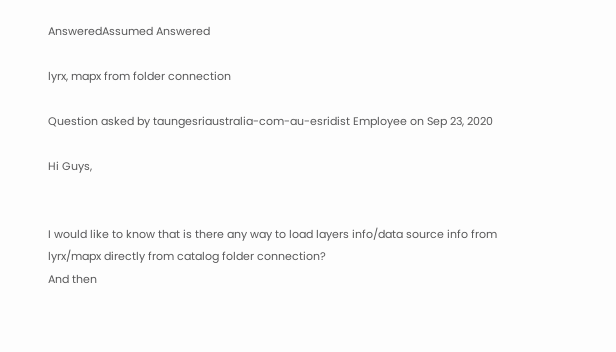AnsweredAssumed Answered

lyrx, mapx from folder connection

Question asked by taungesriaustralia-com-au-esridist Employee on Sep 23, 2020

Hi Guys,


I would like to know that is there any way to load layers info/data source info from lyrx/mapx directly from catalog folder connection?
And then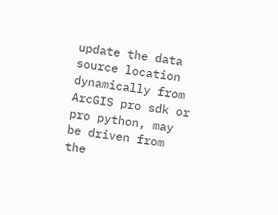update the data source location dynamically from ArcGIS pro sdk or pro python, may be driven from the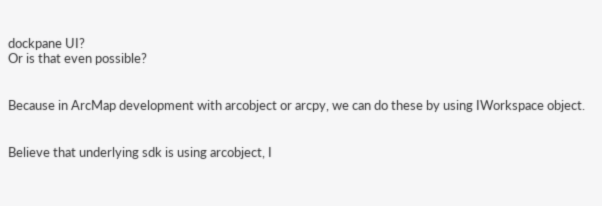dockpane UI?
Or is that even possible?


Because in ArcMap development with arcobject or arcpy, we can do these by using IWorkspace object.


Believe that underlying sdk is using arcobject, I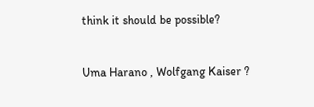think it should be possible?


Uma Harano , Wolfgang Kaiser ?